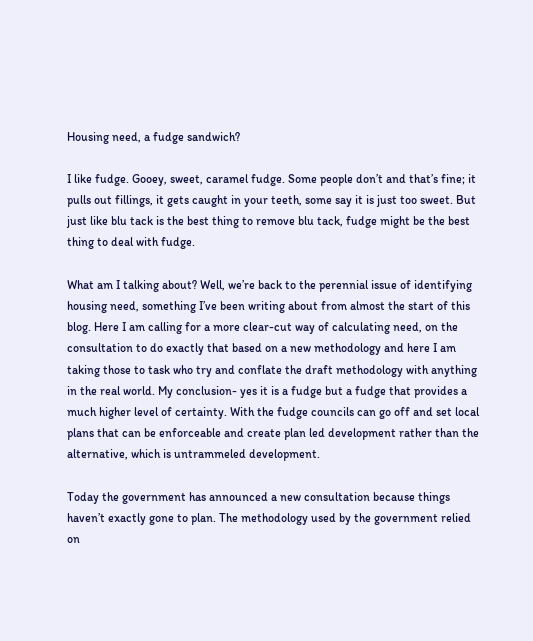Housing need, a fudge sandwich?

I like fudge. Gooey, sweet, caramel fudge. Some people don’t and that’s fine; it pulls out fillings, it gets caught in your teeth, some say it is just too sweet. But just like blu tack is the best thing to remove blu tack, fudge might be the best thing to deal with fudge.

What am I talking about? Well, we’re back to the perennial issue of identifying housing need, something I’ve been writing about from almost the start of this blog. Here I am calling for a more clear-cut way of calculating need, on the consultation to do exactly that based on a new methodology and here I am taking those to task who try and conflate the draft methodology with anything in the real world. My conclusion- yes it is a fudge but a fudge that provides a much higher level of certainty. With the fudge councils can go off and set local plans that can be enforceable and create plan led development rather than the alternative, which is untrammeled development.

Today the government has announced a new consultation because things haven’t exactly gone to plan. The methodology used by the government relied on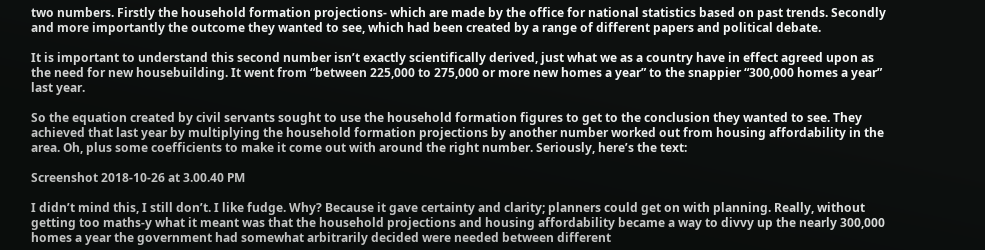two numbers. Firstly the household formation projections- which are made by the office for national statistics based on past trends. Secondly and more importantly the outcome they wanted to see, which had been created by a range of different papers and political debate.

It is important to understand this second number isn’t exactly scientifically derived, just what we as a country have in effect agreed upon as the need for new housebuilding. It went from “between 225,000 to 275,000 or more new homes a year” to the snappier “300,000 homes a year” last year.

So the equation created by civil servants sought to use the household formation figures to get to the conclusion they wanted to see. They achieved that last year by multiplying the household formation projections by another number worked out from housing affordability in the area. Oh, plus some coefficients to make it come out with around the right number. Seriously, here’s the text:

Screenshot 2018-10-26 at 3.00.40 PM

I didn’t mind this, I still don’t. I like fudge. Why? Because it gave certainty and clarity; planners could get on with planning. Really, without getting too maths-y what it meant was that the household projections and housing affordability became a way to divvy up the nearly 300,000 homes a year the government had somewhat arbitrarily decided were needed between different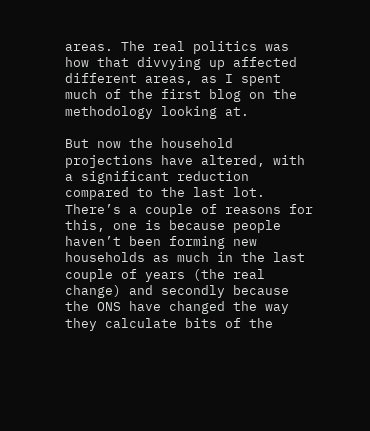areas. The real politics was how that divvying up affected different areas, as I spent much of the first blog on the methodology looking at.

But now the household projections have altered, with a significant reduction compared to the last lot. There’s a couple of reasons for this, one is because people haven’t been forming new households as much in the last couple of years (the real change) and secondly because the ONS have changed the way they calculate bits of the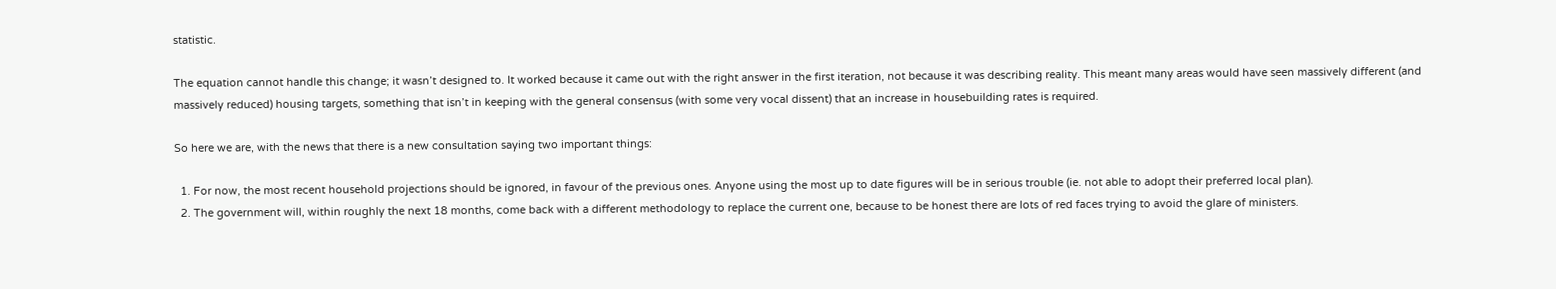statistic.

The equation cannot handle this change; it wasn’t designed to. It worked because it came out with the right answer in the first iteration, not because it was describing reality. This meant many areas would have seen massively different (and massively reduced) housing targets, something that isn’t in keeping with the general consensus (with some very vocal dissent) that an increase in housebuilding rates is required.

So here we are, with the news that there is a new consultation saying two important things:

  1. For now, the most recent household projections should be ignored, in favour of the previous ones. Anyone using the most up to date figures will be in serious trouble (ie. not able to adopt their preferred local plan).
  2. The government will, within roughly the next 18 months, come back with a different methodology to replace the current one, because to be honest there are lots of red faces trying to avoid the glare of ministers.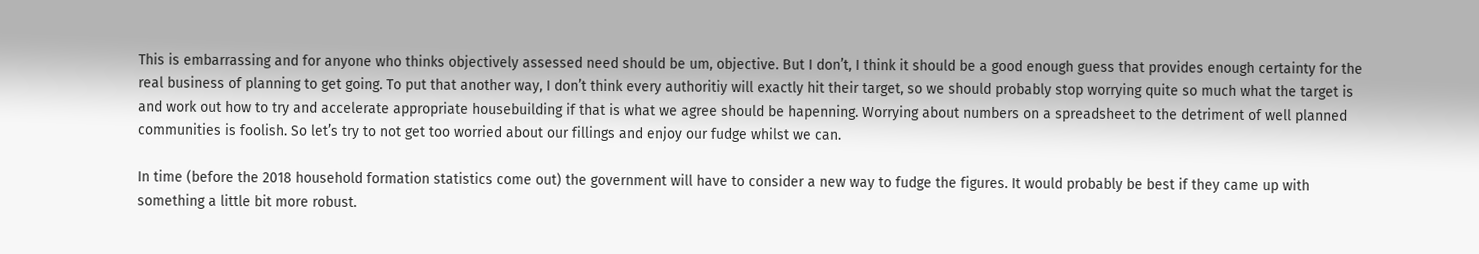This is embarrassing and for anyone who thinks objectively assessed need should be um, objective. But I don’t, I think it should be a good enough guess that provides enough certainty for the real business of planning to get going. To put that another way, I don’t think every authoritiy will exactly hit their target, so we should probably stop worrying quite so much what the target is and work out how to try and accelerate appropriate housebuilding if that is what we agree should be hapenning. Worrying about numbers on a spreadsheet to the detriment of well planned communities is foolish. So let’s try to not get too worried about our fillings and enjoy our fudge whilst we can.

In time (before the 2018 household formation statistics come out) the government will have to consider a new way to fudge the figures. It would probably be best if they came up with something a little bit more robust.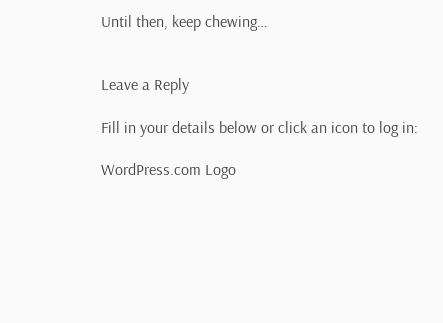Until then, keep chewing…


Leave a Reply

Fill in your details below or click an icon to log in:

WordPress.com Logo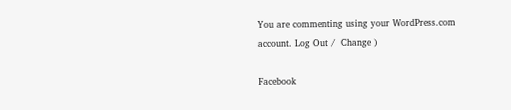You are commenting using your WordPress.com account. Log Out /  Change )

Facebook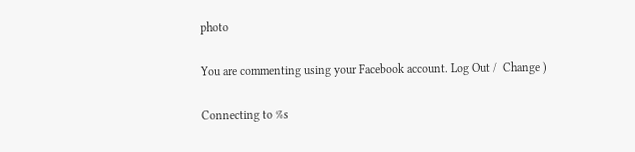photo

You are commenting using your Facebook account. Log Out /  Change )

Connecting to %s